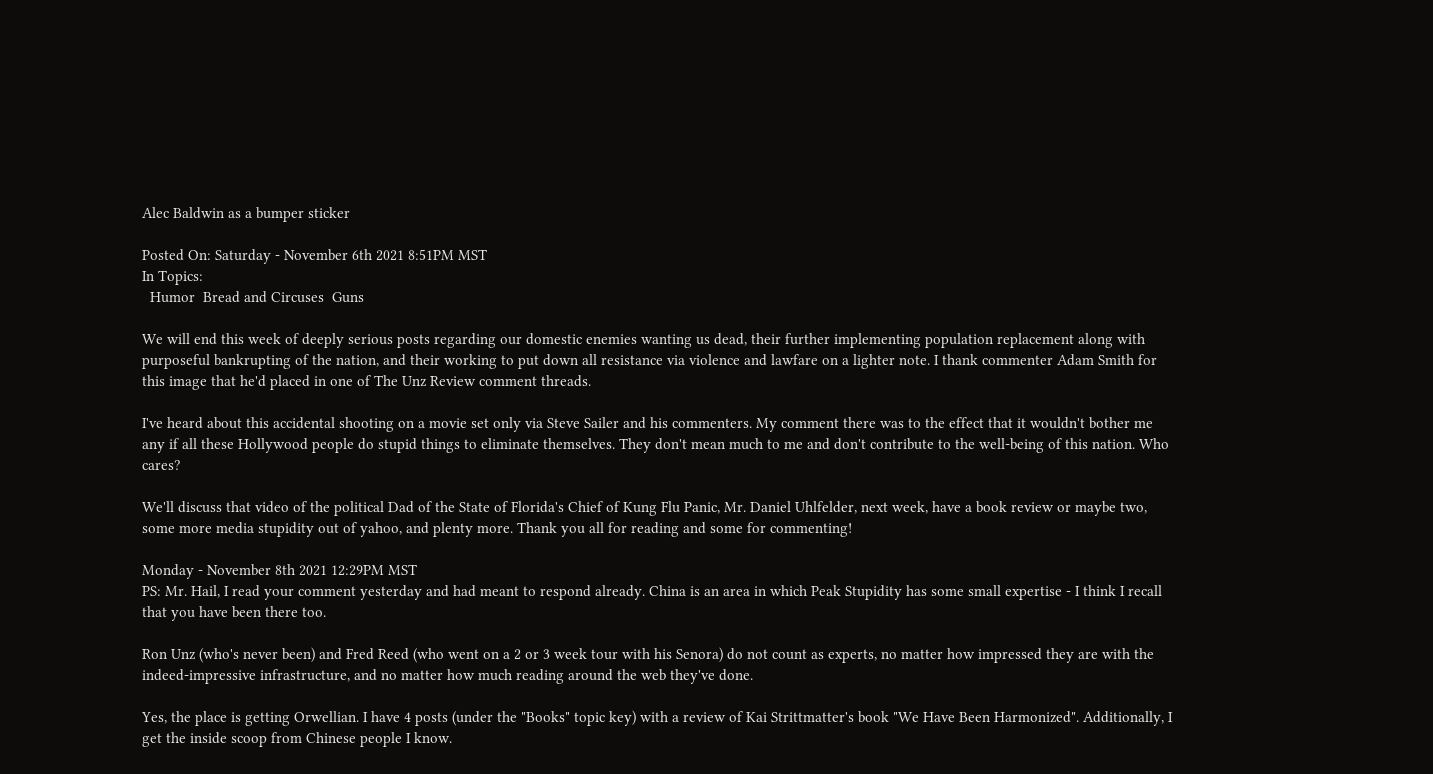Alec Baldwin as a bumper sticker

Posted On: Saturday - November 6th 2021 8:51PM MST
In Topics:
  Humor  Bread and Circuses  Guns

We will end this week of deeply serious posts regarding our domestic enemies wanting us dead, their further implementing population replacement along with purposeful bankrupting of the nation, and their working to put down all resistance via violence and lawfare on a lighter note. I thank commenter Adam Smith for this image that he'd placed in one of The Unz Review comment threads.

I've heard about this accidental shooting on a movie set only via Steve Sailer and his commenters. My comment there was to the effect that it wouldn't bother me any if all these Hollywood people do stupid things to eliminate themselves. They don't mean much to me and don't contribute to the well-being of this nation. Who cares?

We'll discuss that video of the political Dad of the State of Florida's Chief of Kung Flu Panic, Mr. Daniel Uhlfelder, next week, have a book review or maybe two, some more media stupidity out of yahoo, and plenty more. Thank you all for reading and some for commenting!

Monday - November 8th 2021 12:29PM MST
PS: Mr. Hail, I read your comment yesterday and had meant to respond already. China is an area in which Peak Stupidity has some small expertise - I think I recall that you have been there too.

Ron Unz (who's never been) and Fred Reed (who went on a 2 or 3 week tour with his Senora) do not count as experts, no matter how impressed they are with the indeed-impressive infrastructure, and no matter how much reading around the web they've done.

Yes, the place is getting Orwellian. I have 4 posts (under the "Books" topic key) with a review of Kai Strittmatter's book "We Have Been Harmonized". Additionally, I get the inside scoop from Chinese people I know.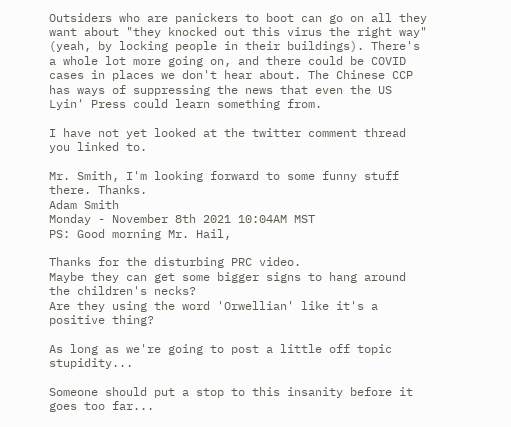Outsiders who are panickers to boot can go on all they want about "they knocked out this virus the right way" (yeah, by locking people in their buildings). There's a whole lot more going on, and there could be COVID cases in places we don't hear about. The Chinese CCP has ways of suppressing the news that even the US Lyin' Press could learn something from.

I have not yet looked at the twitter comment thread you linked to.

Mr. Smith, I'm looking forward to some funny stuff there. Thanks.
Adam Smith
Monday - November 8th 2021 10:04AM MST
PS: Good morning Mr. Hail,

Thanks for the disturbing PRC video.
Maybe they can get some bigger signs to hang around the children's necks?
Are they using the word 'Orwellian' like it's a positive thing?

As long as we're going to post a little off topic stupidity...

Someone should put a stop to this insanity before it goes too far...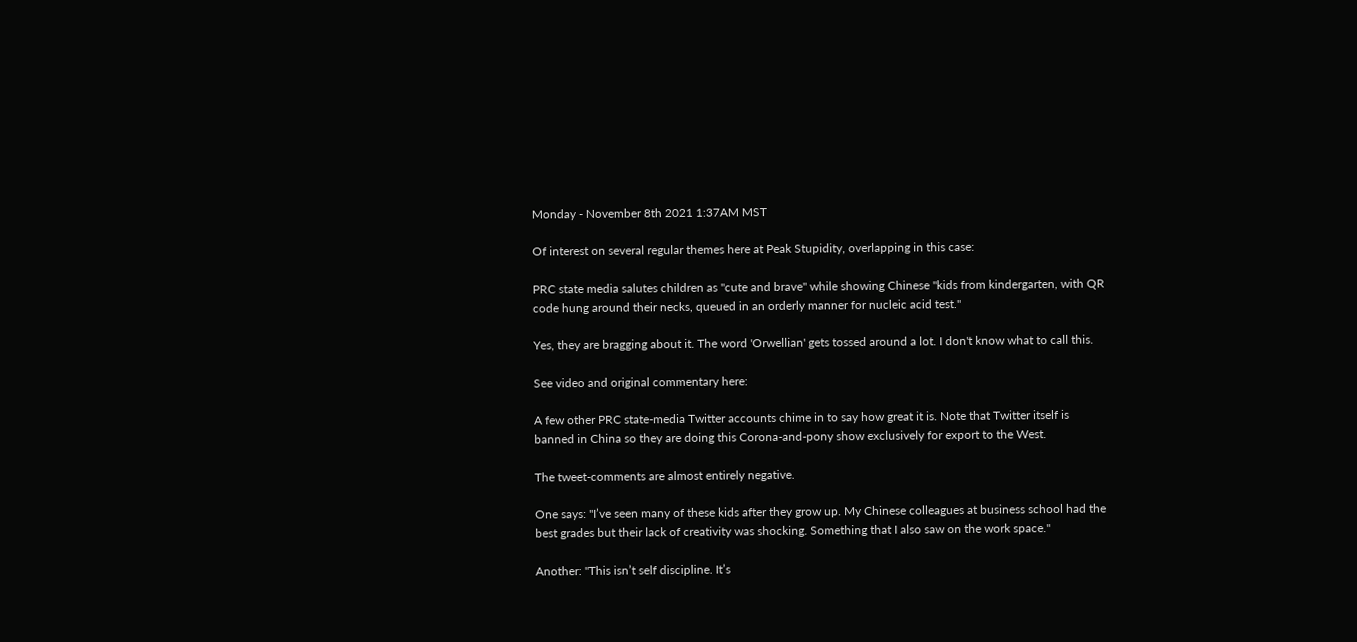Monday - November 8th 2021 1:37AM MST

Of interest on several regular themes here at Peak Stupidity, overlapping in this case:

PRC state media salutes children as "cute and brave" while showing Chinese "kids from kindergarten, with QR code hung around their necks, queued in an orderly manner for nucleic acid test."

Yes, they are bragging about it. The word 'Orwellian' gets tossed around a lot. I don't know what to call this.

See video and original commentary here:

A few other PRC state-media Twitter accounts chime in to say how great it is. Note that Twitter itself is banned in China so they are doing this Corona-and-pony show exclusively for export to the West.

The tweet-comments are almost entirely negative.

One says: "I’ve seen many of these kids after they grow up. My Chinese colleagues at business school had the best grades but their lack of creativity was shocking. Something that I also saw on the work space."

Another: "This isn’t self discipline. It’s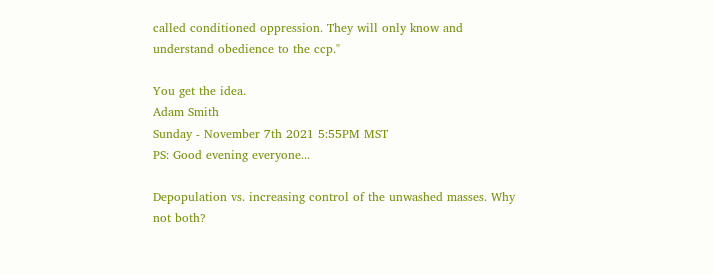called conditioned oppression. They will only know and understand obedience to the ccp."

You get the idea.
Adam Smith
Sunday - November 7th 2021 5:55PM MST
PS: Good evening everyone...

Depopulation vs. increasing control of the unwashed masses. Why not both?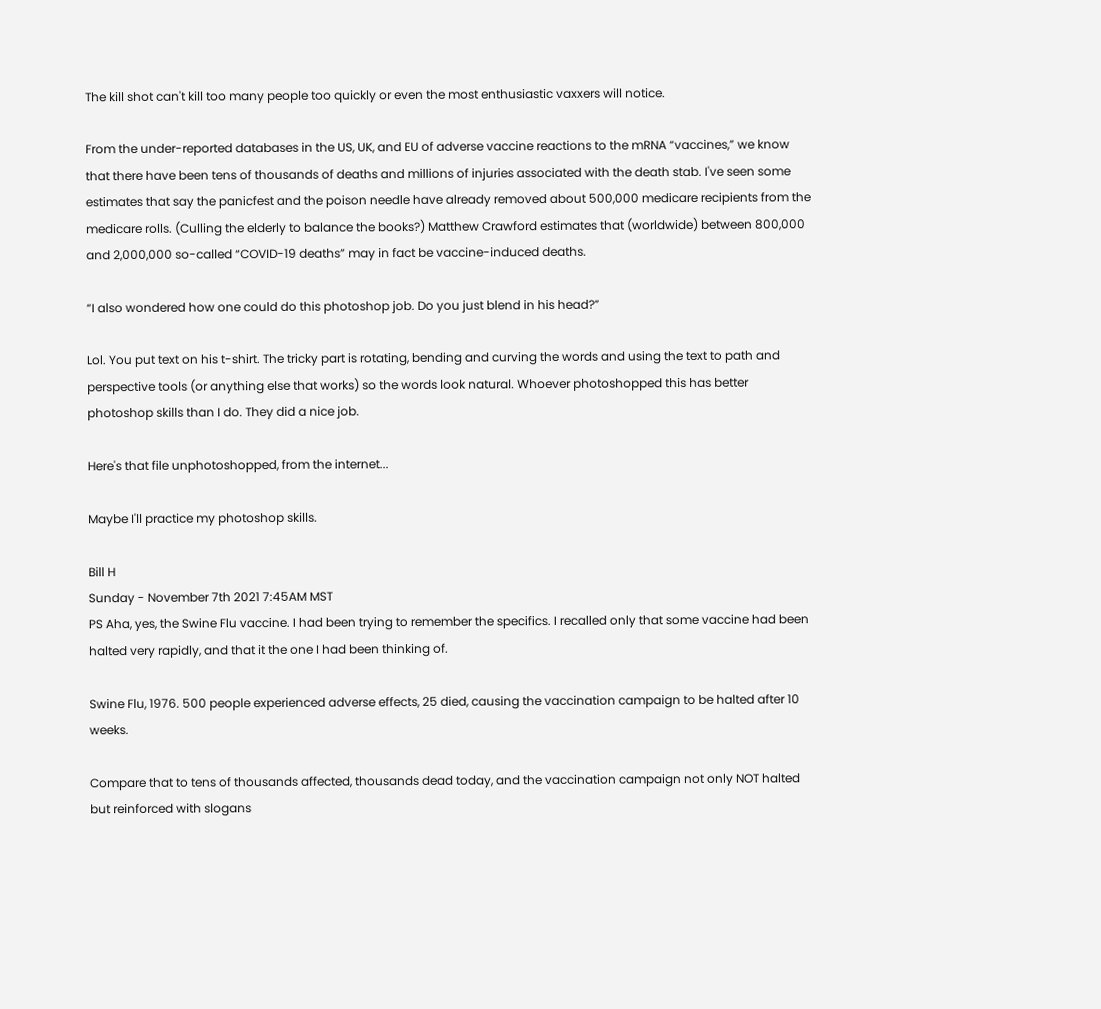The kill shot can't kill too many people too quickly or even the most enthusiastic vaxxers will notice.

From the under-reported databases in the US, UK, and EU of adverse vaccine reactions to the mRNA “vaccines,” we know that there have been tens of thousands of deaths and millions of injuries associated with the death stab. I've seen some estimates that say the panicfest and the poison needle have already removed about 500,000 medicare recipients from the medicare rolls. (Culling the elderly to balance the books?) Matthew Crawford estimates that (worldwide) between 800,000 and 2,000,000 so-called “COVID-19 deaths” may in fact be vaccine-induced deaths.

“I also wondered how one could do this photoshop job. Do you just blend in his head?”

Lol. You put text on his t-shirt. The tricky part is rotating, bending and curving the words and using the text to path and perspective tools (or anything else that works) so the words look natural. Whoever photoshopped this has better photoshop skills than I do. They did a nice job.

Here's that file unphotoshopped, from the internet...

Maybe I'll practice my photoshop skills.

Bill H
Sunday - November 7th 2021 7:45AM MST
PS Aha, yes, the Swine Flu vaccine. I had been trying to remember the specifics. I recalled only that some vaccine had been halted very rapidly, and that it the one I had been thinking of.

Swine Flu, 1976. 500 people experienced adverse effects, 25 died, causing the vaccination campaign to be halted after 10 weeks.

Compare that to tens of thousands affected, thousands dead today, and the vaccination campaign not only NOT halted but reinforced with slogans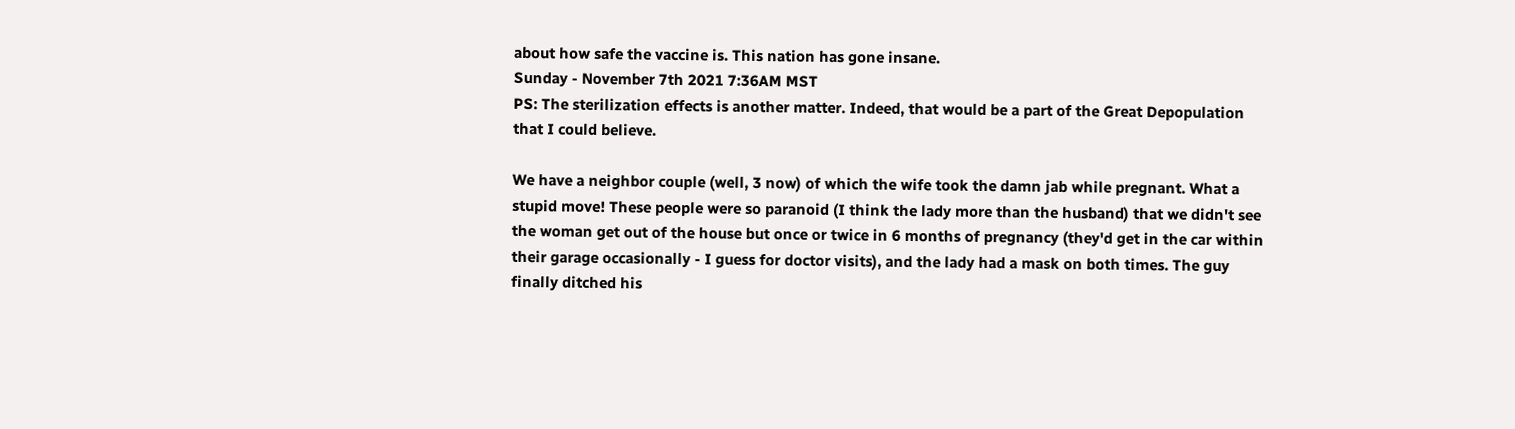about how safe the vaccine is. This nation has gone insane.
Sunday - November 7th 2021 7:36AM MST
PS: The sterilization effects is another matter. Indeed, that would be a part of the Great Depopulation that I could believe.

We have a neighbor couple (well, 3 now) of which the wife took the damn jab while pregnant. What a stupid move! These people were so paranoid (I think the lady more than the husband) that we didn't see the woman get out of the house but once or twice in 6 months of pregnancy (they'd get in the car within their garage occasionally - I guess for doctor visits), and the lady had a mask on both times. The guy finally ditched his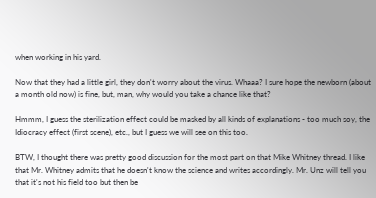when working in his yard.

Now that they had a little girl, they don't worry about the virus. Whaaa? I sure hope the newborn (about a month old now) is fine, but, man, why would you take a chance like that?

Hmmm, I guess the sterilization effect could be masked by all kinds of explanations - too much soy, the Idiocracy effect (first scene), etc., but I guess we will see on this too.

BTW, I thought there was pretty good discussion for the most part on that Mike Whitney thread. I like that Mr. Whitney admits that he doesn't know the science and writes accordingly. Mr. Unz will tell you that it's not his field too but then be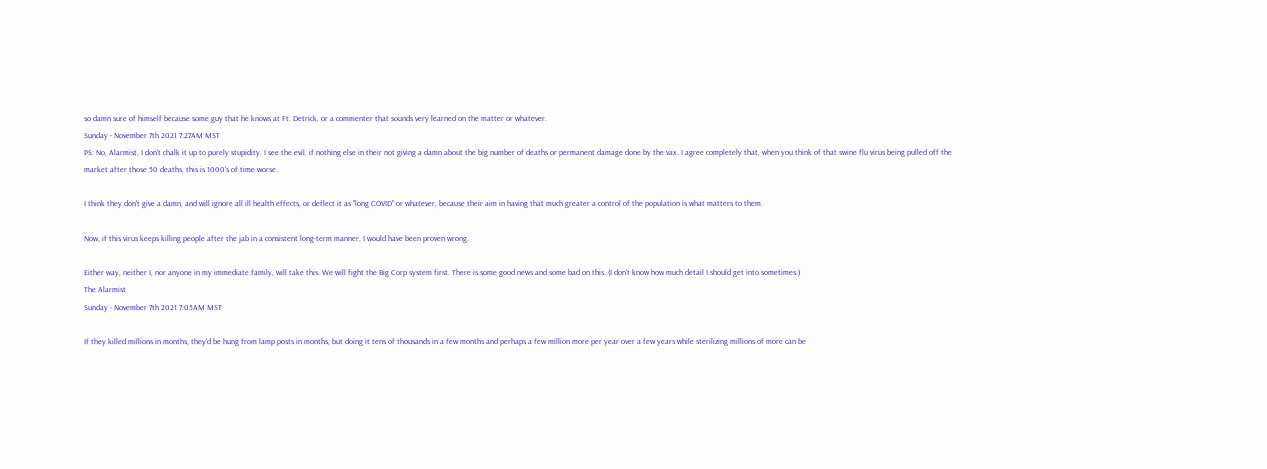so damn sure of himself because some guy that he knows at Ft. Detrick, or a commenter that sounds very learned on the matter or whatever.
Sunday - November 7th 2021 7:27AM MST
PS: No, Alarmist, I don't chalk it up to purely stupidity. I see the evil, if nothing else in their not giving a damn about the big number of deaths or permanent damage done by the vax. I agree completely that, when you think of that swine flu virus being pulled off the market after those 50 deaths, this is 1000's of time worse.

I think they don't give a damn, and will ignore all ill health effects, or deflect it as "long COVID" or whatever, because their aim in having that much greater a control of the population is what matters to them.

Now, if this virus keeps killing people after the jab in a consistent long-term manner, I would have been proven wrong.

Either way, neither I, nor anyone in my immediate family, will take this. We will fight the Big Corp system first. There is some good news and some bad on this. (I don't know how much detail I should get into sometimes.)
The Alarmist
Sunday - November 7th 2021 7:05AM MST

If they killed millions in months, they’d be hung from lamp posts in months, but doing it tens of thousands in a few months and perhaps a few million more per year over a few years while sterilizing millions of more can be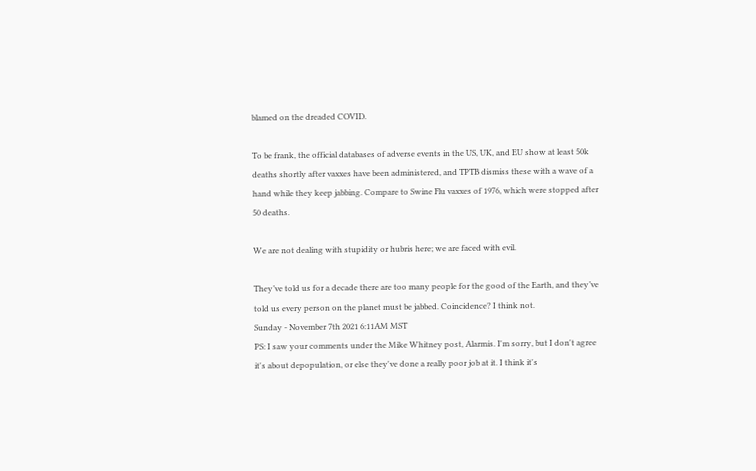blamed on the dreaded COVID.

To be frank, the official databases of adverse events in the US, UK, and EU show at least 50k deaths shortly after vaxxes have been administered, and TPTB dismiss these with a wave of a hand while they keep jabbing. Compare to Swine Flu vaxxes of 1976, which were stopped after 50 deaths.

We are not dealing with stupidity or hubris here; we are faced with evil.

They’ve told us for a decade there are too many people for the good of the Earth, and they’ve told us every person on the planet must be jabbed. Coincidence? I think not.
Sunday - November 7th 2021 6:11AM MST
PS: I saw your comments under the Mike Whitney post, Alarmis. I'm sorry, but I don't agree it's about depopulation, or else they've done a really poor job at it. I think it's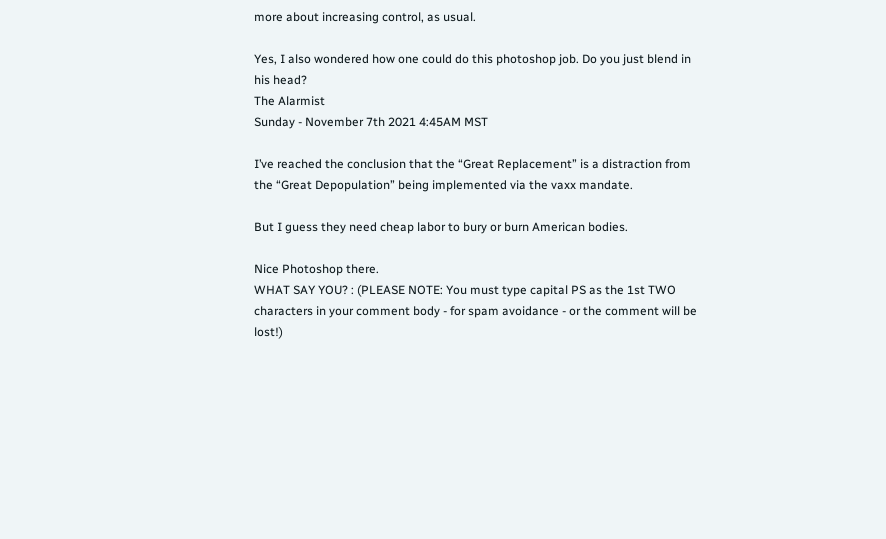more about increasing control, as usual.

Yes, I also wondered how one could do this photoshop job. Do you just blend in his head?
The Alarmist
Sunday - November 7th 2021 4:45AM MST

I’ve reached the conclusion that the “Great Replacement” is a distraction from the “Great Depopulation” being implemented via the vaxx mandate.

But I guess they need cheap labor to bury or burn American bodies.

Nice Photoshop there.
WHAT SAY YOU? : (PLEASE NOTE: You must type capital PS as the 1st TWO characters in your comment body - for spam avoidance - or the comment will be lost!)